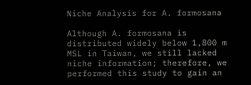Niche Analysis for A. formosana

Although A. formosana is distributed widely below 1,800 m MSL in Taiwan, we still lacked niche information; therefore, we performed this study to gain an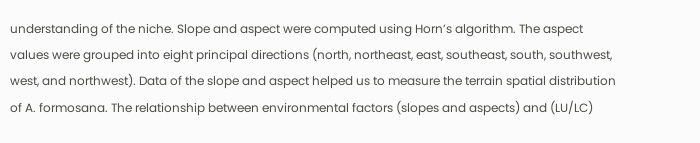understanding of the niche. Slope and aspect were computed using Horn’s algorithm. The aspect values were grouped into eight principal directions (north, northeast, east, southeast, south, southwest, west, and northwest). Data of the slope and aspect helped us to measure the terrain spatial distribution of A. formosana. The relationship between environmental factors (slopes and aspects) and (LU/LC)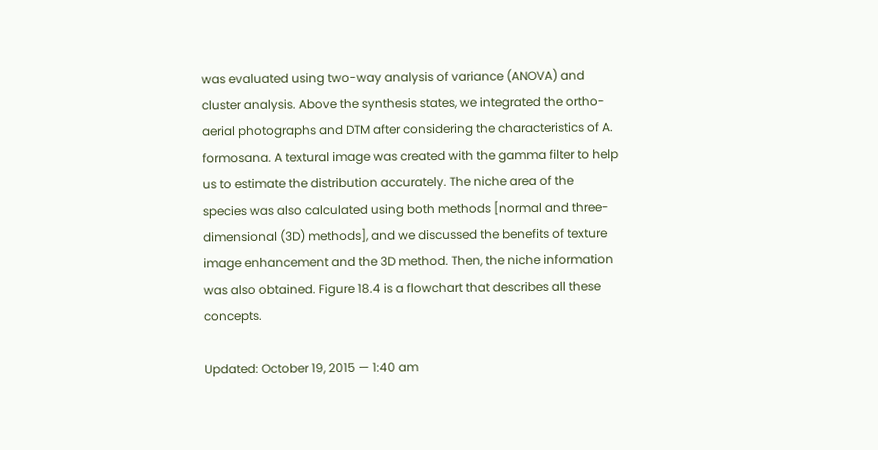was evaluated using two-way analysis of variance (ANOVA) and cluster analysis. Above the synthesis states, we integrated the ortho-aerial photographs and DTM after considering the characteristics of A. formosana. A textural image was created with the gamma filter to help us to estimate the distribution accurately. The niche area of the species was also calculated using both methods [normal and three-dimensional (3D) methods], and we discussed the benefits of texture image enhancement and the 3D method. Then, the niche information was also obtained. Figure 18.4 is a flowchart that describes all these concepts.

Updated: October 19, 2015 — 1:40 am